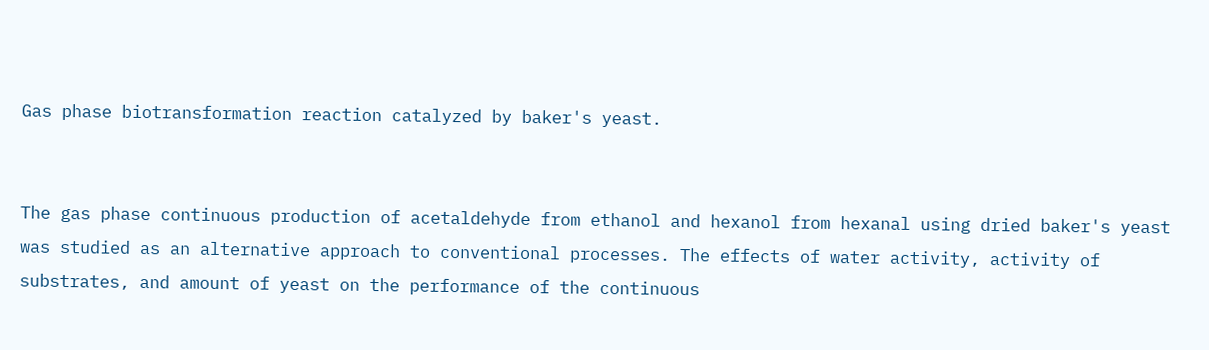Gas phase biotransformation reaction catalyzed by baker's yeast.


The gas phase continuous production of acetaldehyde from ethanol and hexanol from hexanal using dried baker's yeast was studied as an alternative approach to conventional processes. The effects of water activity, activity of substrates, and amount of yeast on the performance of the continuous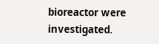bioreactor were investigated.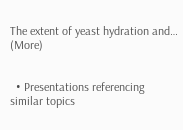The extent of yeast hydration and… (More)


  • Presentations referencing similar topics